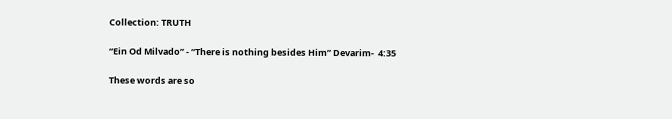Collection: TRUTH

“Ein Od Milvado” - “There is nothing besides Him” Devarim-  4:35

These words are so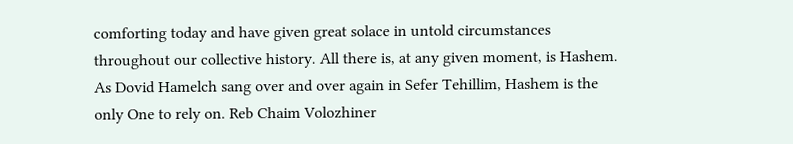comforting today and have given great solace in untold circumstances throughout our collective history. All there is, at any given moment, is Hashem. As Dovid Hamelch sang over and over again in Sefer Tehillim, Hashem is the only One to rely on. Reb Chaim Volozhiner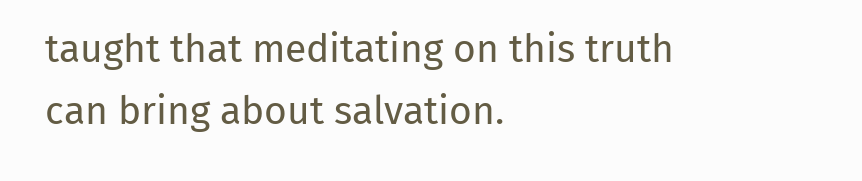taught that meditating on this truth can bring about salvation.